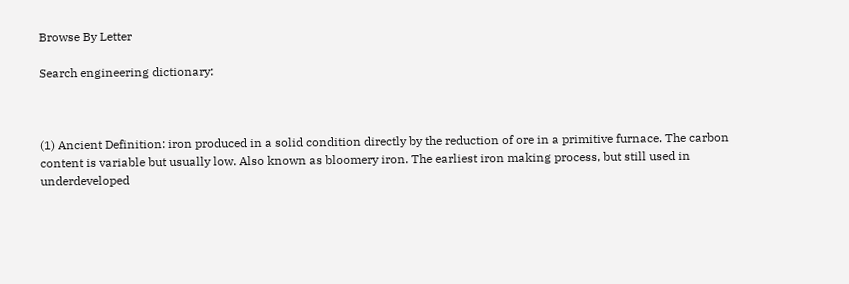Browse By Letter

Search engineering dictionary:



(1) Ancient Definition: iron produced in a solid condition directly by the reduction of ore in a primitive furnace. The carbon content is variable but usually low. Also known as bloomery iron. The earliest iron making process, but still used in underdeveloped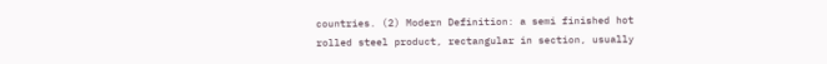countries. (2) Modern Definition: a semi finished hot rolled steel product, rectangular in section, usually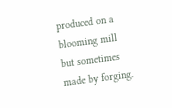produced on a blooming mill but sometimes made by forging.